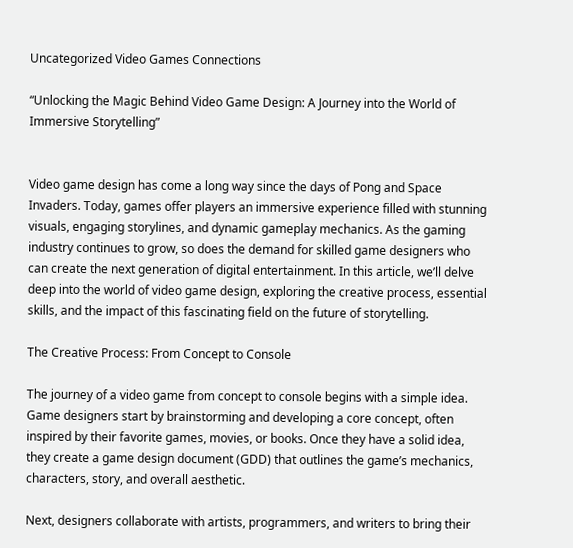Uncategorized Video Games Connections

“Unlocking the Magic Behind Video Game Design: A Journey into the World of Immersive Storytelling”


Video game design has come a long way since the days of Pong and Space Invaders. Today, games offer players an immersive experience filled with stunning visuals, engaging storylines, and dynamic gameplay mechanics. As the gaming industry continues to grow, so does the demand for skilled game designers who can create the next generation of digital entertainment. In this article, we’ll delve deep into the world of video game design, exploring the creative process, essential skills, and the impact of this fascinating field on the future of storytelling.

The Creative Process: From Concept to Console

The journey of a video game from concept to console begins with a simple idea. Game designers start by brainstorming and developing a core concept, often inspired by their favorite games, movies, or books. Once they have a solid idea, they create a game design document (GDD) that outlines the game’s mechanics, characters, story, and overall aesthetic.

Next, designers collaborate with artists, programmers, and writers to bring their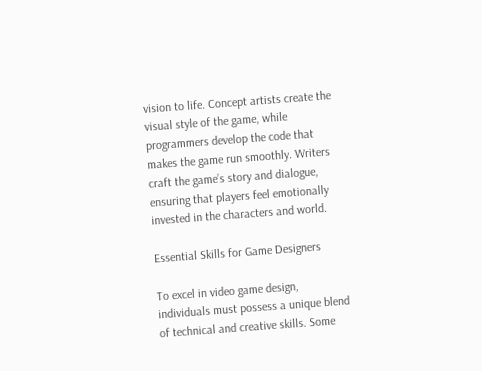vision to life. Concept artists create the visual style of the game, while programmers develop the code that makes the game run smoothly. Writers craft the game’s story and dialogue, ensuring that players feel emotionally invested in the characters and world.

Essential Skills for Game Designers

To excel in video game design, individuals must possess a unique blend of technical and creative skills. Some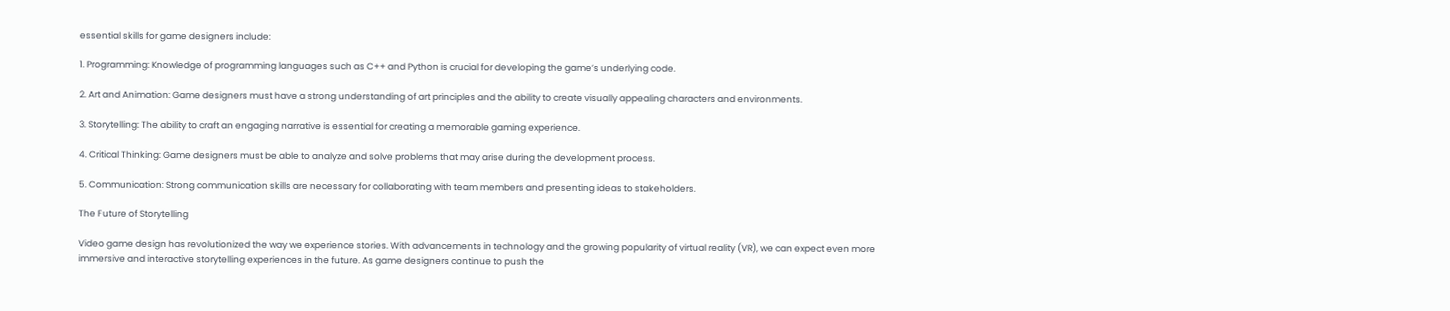essential skills for game designers include:

1. Programming: Knowledge of programming languages such as C++ and Python is crucial for developing the game’s underlying code.

2. Art and Animation: Game designers must have a strong understanding of art principles and the ability to create visually appealing characters and environments.

3. Storytelling: The ability to craft an engaging narrative is essential for creating a memorable gaming experience.

4. Critical Thinking: Game designers must be able to analyze and solve problems that may arise during the development process.

5. Communication: Strong communication skills are necessary for collaborating with team members and presenting ideas to stakeholders.

The Future of Storytelling

Video game design has revolutionized the way we experience stories. With advancements in technology and the growing popularity of virtual reality (VR), we can expect even more immersive and interactive storytelling experiences in the future. As game designers continue to push the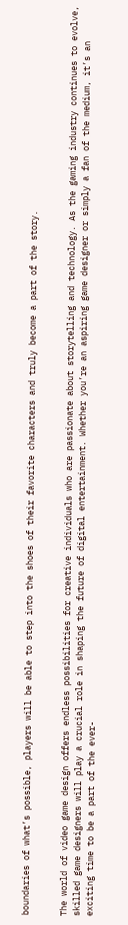boundaries of what’s possible, players will be able to step into the shoes of their favorite characters and truly become a part of the story.


The world of video game design offers endless possibilities for creative individuals who are passionate about storytelling and technology. As the gaming industry continues to evolve, skilled game designers will play a crucial role in shaping the future of digital entertainment. Whether you’re an aspiring game designer or simply a fan of the medium, it’s an exciting time to be a part of the ever-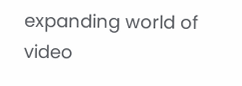expanding world of video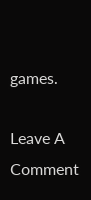games.

Leave A Comment